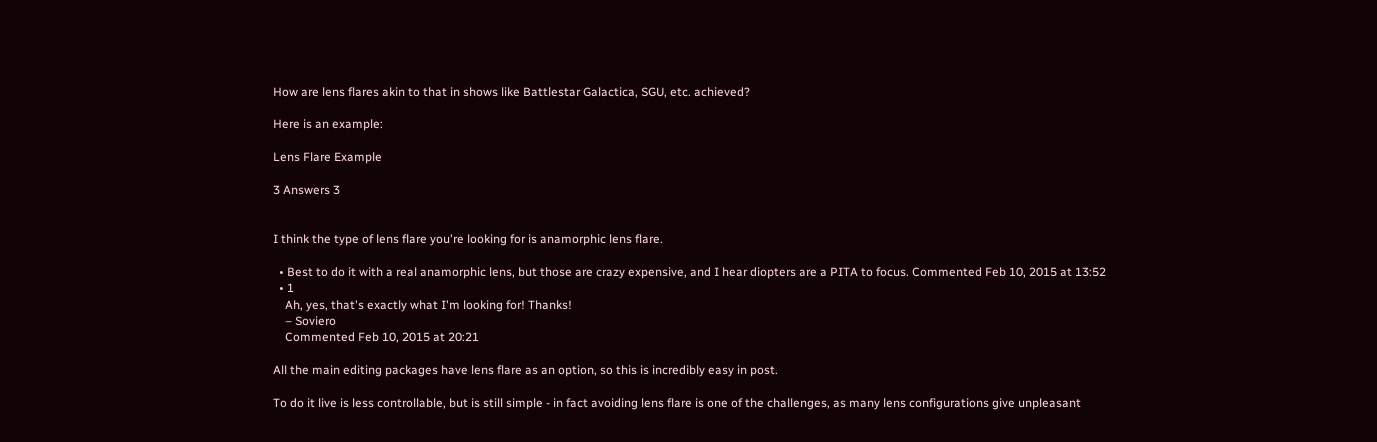How are lens flares akin to that in shows like Battlestar Galactica, SGU, etc. achieved?

Here is an example:

Lens Flare Example

3 Answers 3


I think the type of lens flare you're looking for is anamorphic lens flare.

  • Best to do it with a real anamorphic lens, but those are crazy expensive, and I hear diopters are a PITA to focus. Commented Feb 10, 2015 at 13:52
  • 1
    Ah, yes, that's exactly what I'm looking for! Thanks!
    – Soviero
    Commented Feb 10, 2015 at 20:21

All the main editing packages have lens flare as an option, so this is incredibly easy in post.

To do it live is less controllable, but is still simple - in fact avoiding lens flare is one of the challenges, as many lens configurations give unpleasant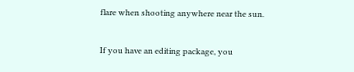flare when shooting anywhere near the sun.


If you have an editing package, you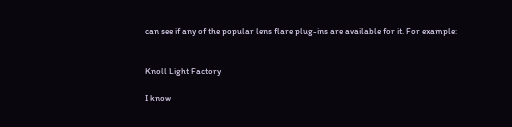can see if any of the popular lens flare plug-ins are available for it. For example:


Knoll Light Factory

I know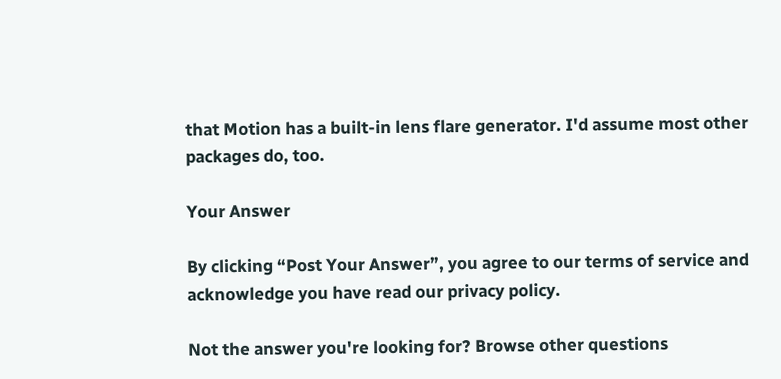that Motion has a built-in lens flare generator. I'd assume most other packages do, too.

Your Answer

By clicking “Post Your Answer”, you agree to our terms of service and acknowledge you have read our privacy policy.

Not the answer you're looking for? Browse other questions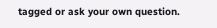tagged or ask your own question.